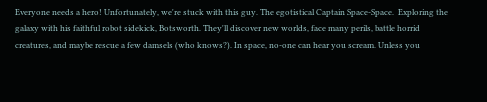Everyone needs a hero! Unfortunately, we're stuck with this guy. The egotistical Captain Space-Space.  Exploring the galaxy with his faithful robot sidekick, Botsworth. They'll discover new worlds, face many perils, battle horrid creatures, and maybe rescue a few damsels (who knows?). In space, no-one can hear you scream. Unless you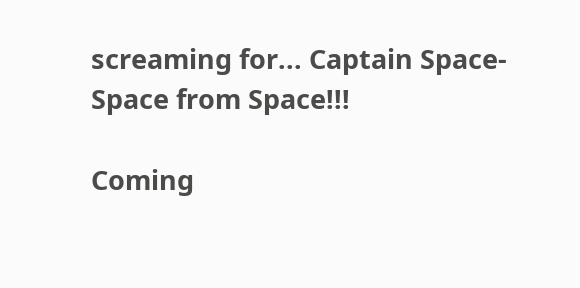screaming for... Captain Space-Space from Space!!!

Coming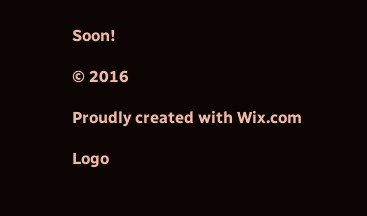Soon!

© 2016

Proudly created with Wix.com

Logo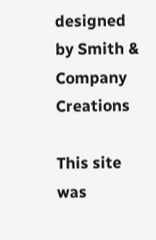designed by Smith & Company Creations

This site was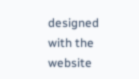designed with the
website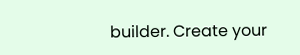builder. Create your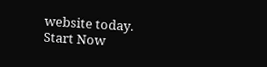website today.
Start Now